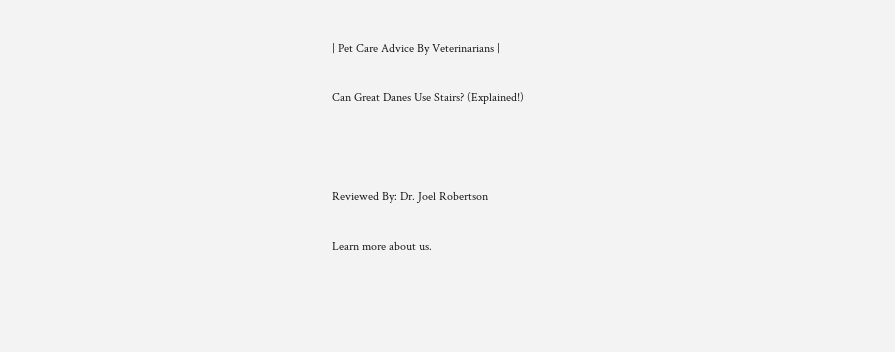| Pet Care Advice By Veterinarians |

Can Great Danes Use Stairs? (Explained!)



Reviewed By: Dr. Joel Robertson

Learn more about us.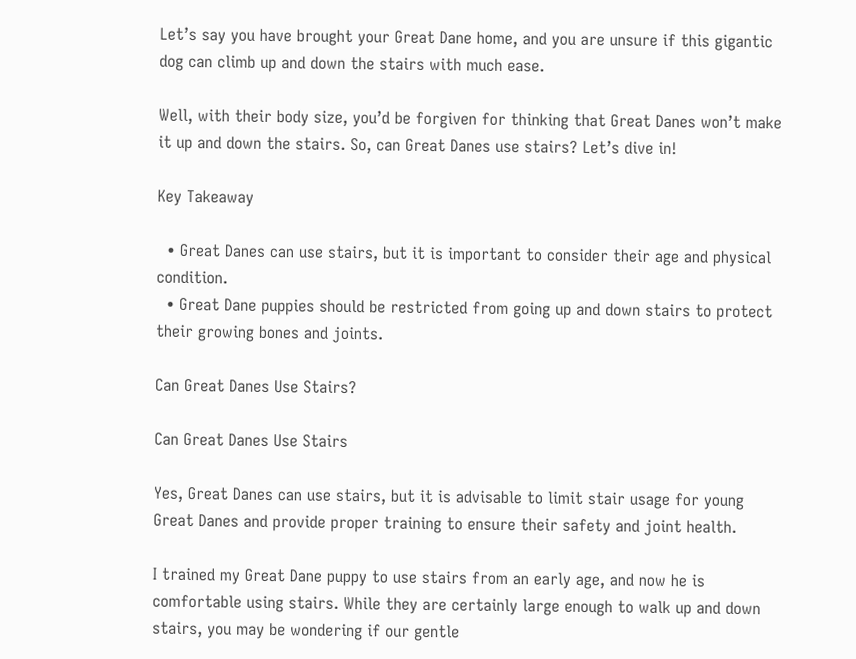Let’s say you have brought your Great Dane home, and you are unsure if this gigantic dog can climb up and down the stairs with much ease.

Well, with their body size, you’d be forgiven for thinking that Great Danes won’t make it up and down the stairs. So, can Great Danes use stairs? Let’s dive in!

Key Takeaway

  • Great Danes can use stairs, but it is important to consider their age and physical condition.
  • Great Dane puppies should be restricted from going up and down stairs to protect their growing bones and joints.

Can Great Danes Use Stairs?

Can Great Danes Use Stairs

Yes, Great Danes can use stairs, but it is advisable to limit stair usage for young Great Danes and provide proper training to ensure their safety and joint health.

I trained my Great Dane puppy to use stairs from an early age, and now he is comfortable using stairs. While they are certainly large enough to walk up and down stairs, you may be wondering if our gentle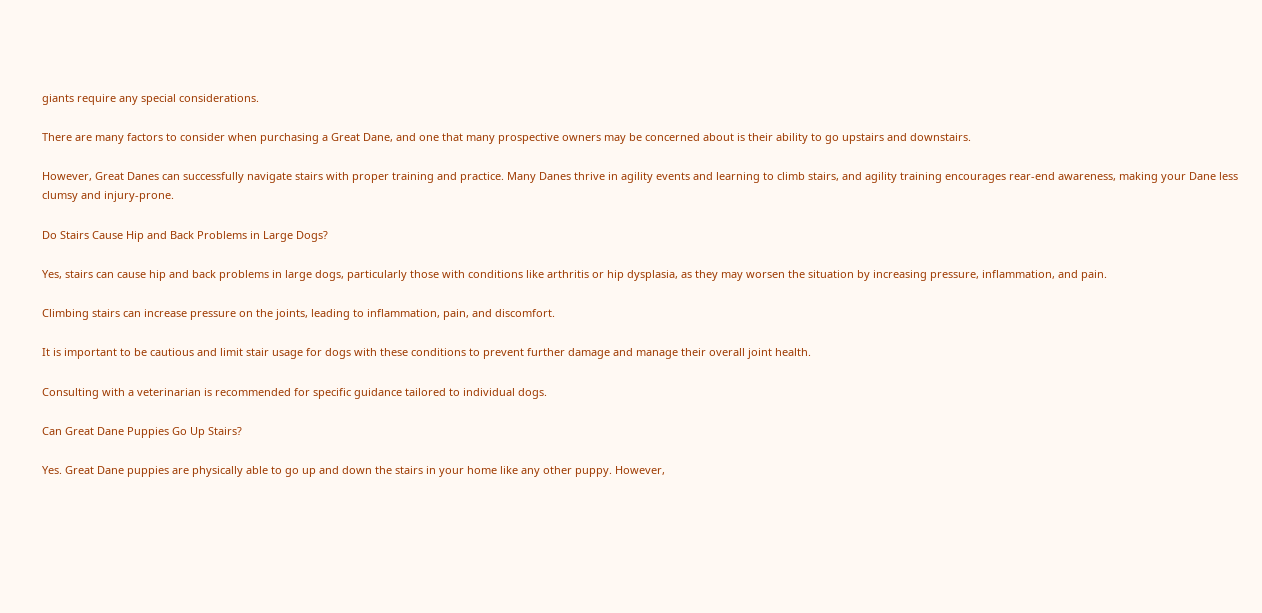giants require any special considerations.

There are many factors to consider when purchasing a Great Dane, and one that many prospective owners may be concerned about is their ability to go upstairs and downstairs.

However, Great Danes can successfully navigate stairs with proper training and practice. Many Danes thrive in agility events and learning to climb stairs, and agility training encourages rear-end awareness, making your Dane less clumsy and injury-prone.

Do Stairs Cause Hip and Back Problems in Large Dogs?

Yes, stairs can cause hip and back problems in large dogs, particularly those with conditions like arthritis or hip dysplasia, as they may worsen the situation by increasing pressure, inflammation, and pain.

Climbing stairs can increase pressure on the joints, leading to inflammation, pain, and discomfort.

It is important to be cautious and limit stair usage for dogs with these conditions to prevent further damage and manage their overall joint health.

Consulting with a veterinarian is recommended for specific guidance tailored to individual dogs.

Can Great Dane Puppies Go Up Stairs?

Yes. Great Dane puppies are physically able to go up and down the stairs in your home like any other puppy. However,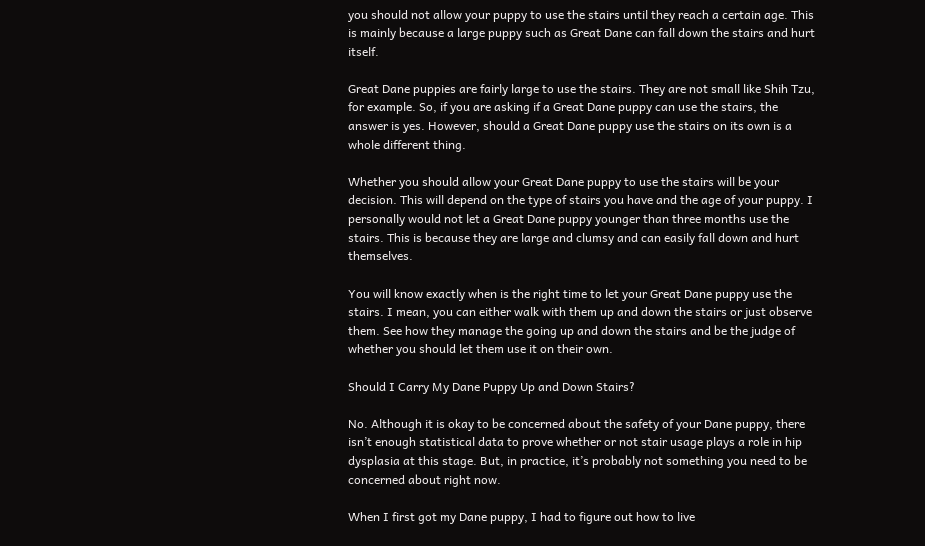you should not allow your puppy to use the stairs until they reach a certain age. This is mainly because a large puppy such as Great Dane can fall down the stairs and hurt itself.

Great Dane puppies are fairly large to use the stairs. They are not small like Shih Tzu, for example. So, if you are asking if a Great Dane puppy can use the stairs, the answer is yes. However, should a Great Dane puppy use the stairs on its own is a whole different thing.

Whether you should allow your Great Dane puppy to use the stairs will be your decision. This will depend on the type of stairs you have and the age of your puppy. I personally would not let a Great Dane puppy younger than three months use the stairs. This is because they are large and clumsy and can easily fall down and hurt themselves.

You will know exactly when is the right time to let your Great Dane puppy use the stairs. I mean, you can either walk with them up and down the stairs or just observe them. See how they manage the going up and down the stairs and be the judge of whether you should let them use it on their own.

Should I Carry My Dane Puppy Up and Down Stairs?

No. Although it is okay to be concerned about the safety of your Dane puppy, there isn’t enough statistical data to prove whether or not stair usage plays a role in hip dysplasia at this stage. But, in practice, it’s probably not something you need to be concerned about right now.

When I first got my Dane puppy, I had to figure out how to live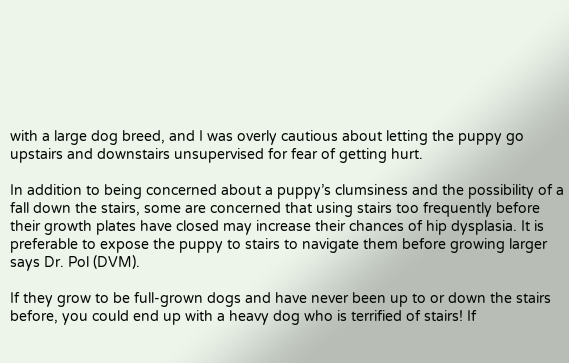with a large dog breed, and I was overly cautious about letting the puppy go upstairs and downstairs unsupervised for fear of getting hurt.

In addition to being concerned about a puppy’s clumsiness and the possibility of a fall down the stairs, some are concerned that using stairs too frequently before their growth plates have closed may increase their chances of hip dysplasia. It is preferable to expose the puppy to stairs to navigate them before growing larger says Dr. Pol (DVM).

If they grow to be full-grown dogs and have never been up to or down the stairs before, you could end up with a heavy dog who is terrified of stairs! If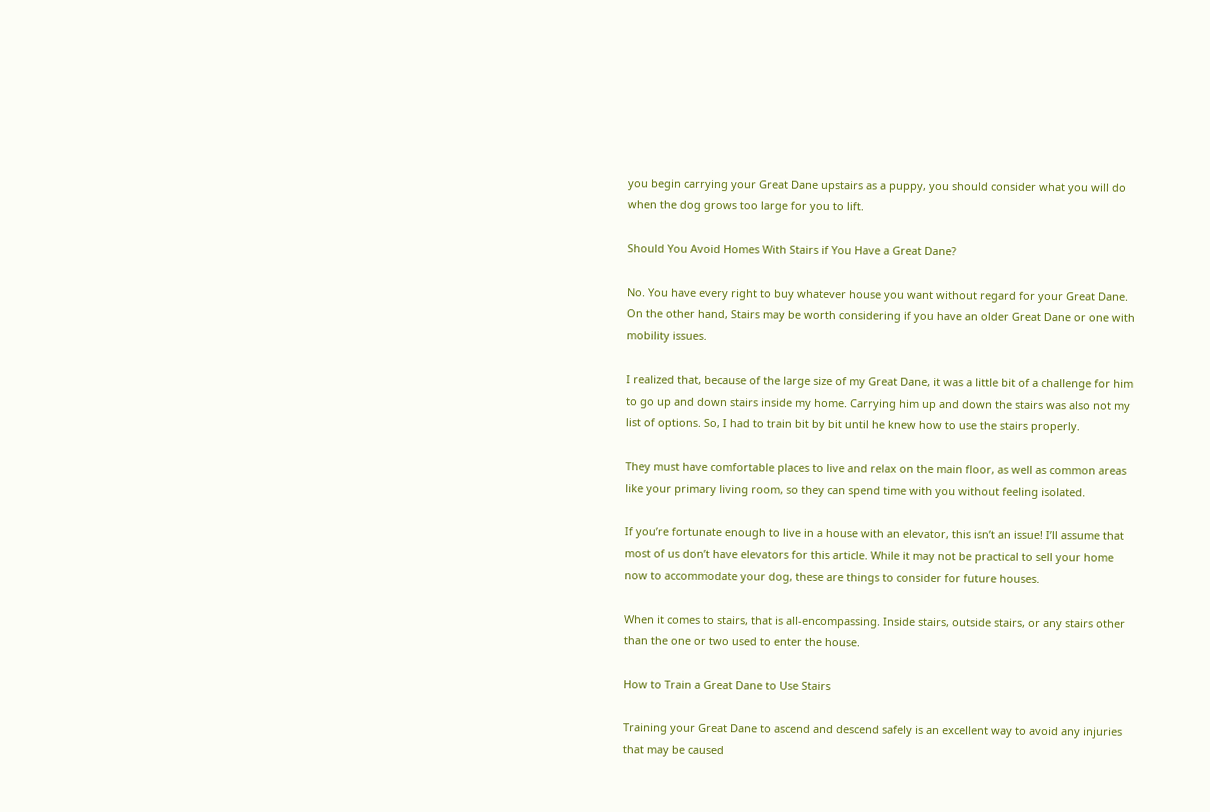you begin carrying your Great Dane upstairs as a puppy, you should consider what you will do when the dog grows too large for you to lift.

Should You Avoid Homes With Stairs if You Have a Great Dane?

No. You have every right to buy whatever house you want without regard for your Great Dane. On the other hand, Stairs may be worth considering if you have an older Great Dane or one with mobility issues.

I realized that, because of the large size of my Great Dane, it was a little bit of a challenge for him to go up and down stairs inside my home. Carrying him up and down the stairs was also not my list of options. So, I had to train bit by bit until he knew how to use the stairs properly.

They must have comfortable places to live and relax on the main floor, as well as common areas like your primary living room, so they can spend time with you without feeling isolated.

If you’re fortunate enough to live in a house with an elevator, this isn’t an issue! I’ll assume that most of us don’t have elevators for this article. While it may not be practical to sell your home now to accommodate your dog, these are things to consider for future houses.

When it comes to stairs, that is all-encompassing. Inside stairs, outside stairs, or any stairs other than the one or two used to enter the house.

How to Train a Great Dane to Use Stairs

Training your Great Dane to ascend and descend safely is an excellent way to avoid any injuries that may be caused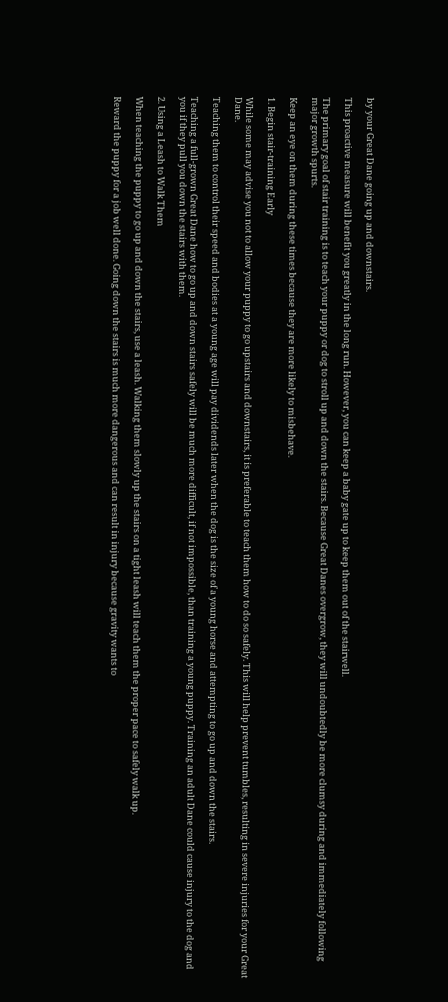by your Great Dane going up and downstairs.

This proactive measure will benefit you greatly in the long run. However, you can keep a baby gate up to keep them out of the stairwell.

The primary goal of stair training is to teach your puppy or dog to stroll up and down the stairs. Because Great Danes overgrow, they will undoubtedly be more clumsy during and immediately following major growth spurts.

Keep an eye on them during these times because they are more likely to misbehave.

1. Begin stair-training Early

While some may advise you not to allow your puppy to go upstairs and downstairs, it is preferable to teach them how to do so safely. This will help prevent tumbles, resulting in severe injuries for your Great Dane.

Teaching them to control their speed and bodies at a young age will pay dividends later when the dog is the size of a young horse and attempting to go up and down the stairs.

Teaching a full-grown Great Dane how to go up and down stairs safely will be much more difficult, if not impossible, than training a young puppy. Training an adult Dane could cause injury to the dog and you if they pull you down the stairs with them.

2. Using a Leash to Walk Them

When teaching the puppy to go up and down the stairs, use a leash. Walking them slowly up the stairs on a tight leash will teach them the proper pace to safely walk up.

Reward the puppy for a job well done. Going down the stairs is much more dangerous and can result in injury because gravity wants to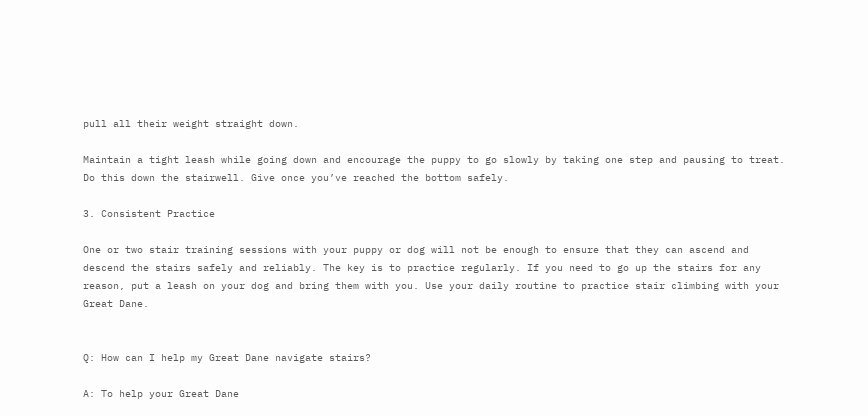pull all their weight straight down.

Maintain a tight leash while going down and encourage the puppy to go slowly by taking one step and pausing to treat. Do this down the stairwell. Give once you’ve reached the bottom safely.

3. Consistent Practice

One or two stair training sessions with your puppy or dog will not be enough to ensure that they can ascend and descend the stairs safely and reliably. The key is to practice regularly. If you need to go up the stairs for any reason, put a leash on your dog and bring them with you. Use your daily routine to practice stair climbing with your Great Dane.


Q: How can I help my Great Dane navigate stairs?

A: To help your Great Dane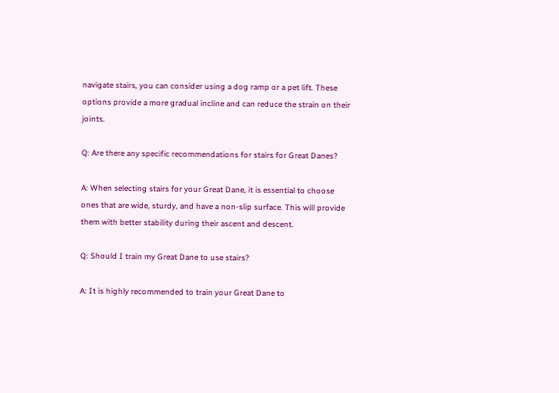navigate stairs, you can consider using a dog ramp or a pet lift. These options provide a more gradual incline and can reduce the strain on their joints.

Q: Are there any specific recommendations for stairs for Great Danes?

A: When selecting stairs for your Great Dane, it is essential to choose ones that are wide, sturdy, and have a non-slip surface. This will provide them with better stability during their ascent and descent.

Q: Should I train my Great Dane to use stairs?

A: It is highly recommended to train your Great Dane to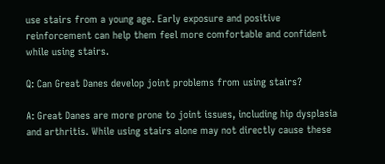use stairs from a young age. Early exposure and positive reinforcement can help them feel more comfortable and confident while using stairs.

Q: Can Great Danes develop joint problems from using stairs?

A: Great Danes are more prone to joint issues, including hip dysplasia and arthritis. While using stairs alone may not directly cause these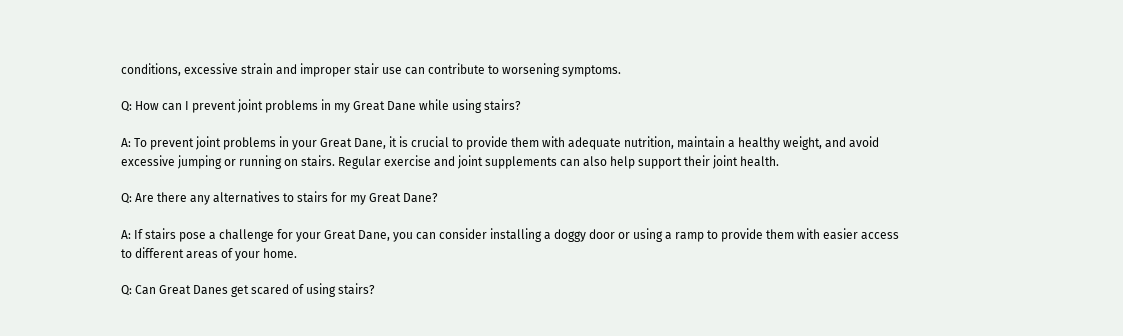conditions, excessive strain and improper stair use can contribute to worsening symptoms.

Q: How can I prevent joint problems in my Great Dane while using stairs?

A: To prevent joint problems in your Great Dane, it is crucial to provide them with adequate nutrition, maintain a healthy weight, and avoid excessive jumping or running on stairs. Regular exercise and joint supplements can also help support their joint health.

Q: Are there any alternatives to stairs for my Great Dane?

A: If stairs pose a challenge for your Great Dane, you can consider installing a doggy door or using a ramp to provide them with easier access to different areas of your home.

Q: Can Great Danes get scared of using stairs?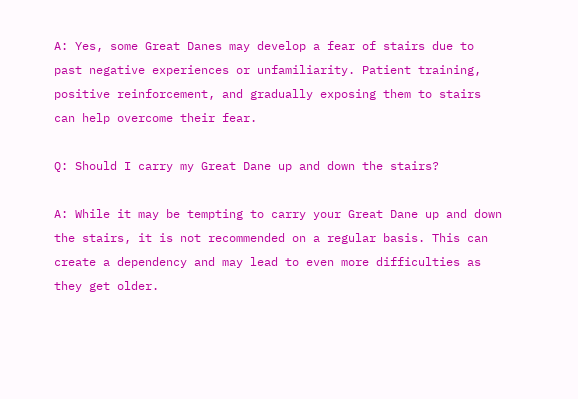A: Yes, some Great Danes may develop a fear of stairs due to past negative experiences or unfamiliarity. Patient training, positive reinforcement, and gradually exposing them to stairs can help overcome their fear.

Q: Should I carry my Great Dane up and down the stairs?

A: While it may be tempting to carry your Great Dane up and down the stairs, it is not recommended on a regular basis. This can create a dependency and may lead to even more difficulties as they get older.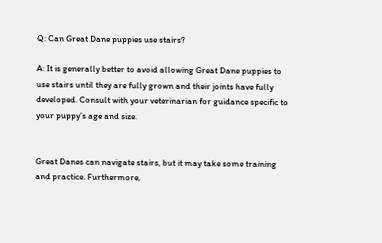Q: Can Great Dane puppies use stairs?

A: It is generally better to avoid allowing Great Dane puppies to use stairs until they are fully grown and their joints have fully developed. Consult with your veterinarian for guidance specific to your puppy’s age and size.


Great Danes can navigate stairs, but it may take some training and practice. Furthermore,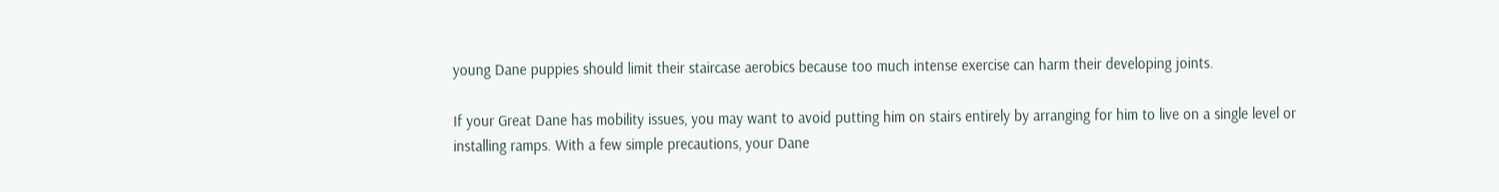young Dane puppies should limit their staircase aerobics because too much intense exercise can harm their developing joints.

If your Great Dane has mobility issues, you may want to avoid putting him on stairs entirely by arranging for him to live on a single level or installing ramps. With a few simple precautions, your Dane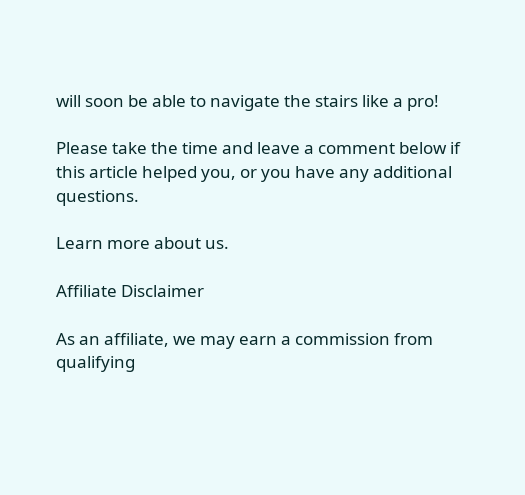will soon be able to navigate the stairs like a pro!

Please take the time and leave a comment below if this article helped you, or you have any additional questions.

Learn more about us.

Affiliate Disclaimer

As an affiliate, we may earn a commission from qualifying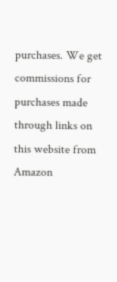purchases. We get commissions for purchases made through links on this website from Amazon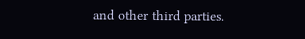and other third parties.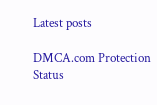Latest posts

DMCA.com Protection Status